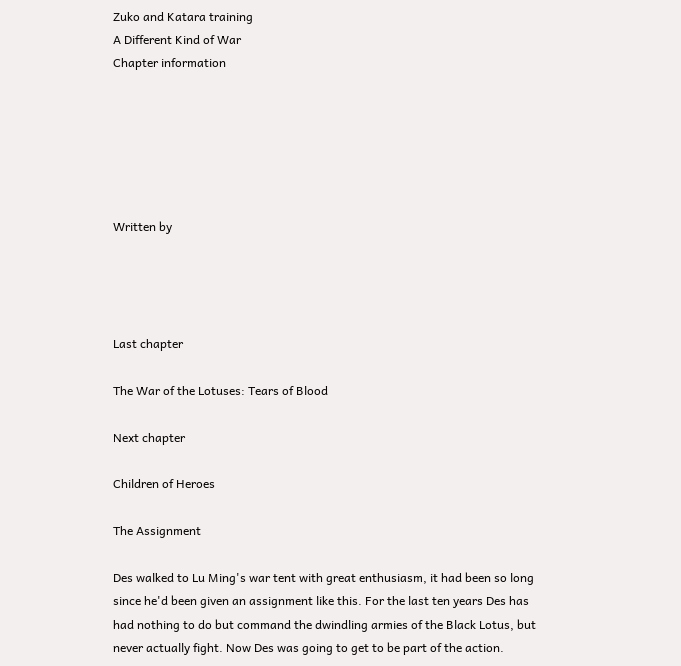Zuko and Katara training
A Different Kind of War
Chapter information






Written by




Last chapter

The War of the Lotuses: Tears of Blood

Next chapter

Children of Heroes

The Assignment

Des walked to Lu Ming's war tent with great enthusiasm, it had been so long since he'd been given an assignment like this. For the last ten years Des has had nothing to do but command the dwindling armies of the Black Lotus, but never actually fight. Now Des was going to get to be part of the action.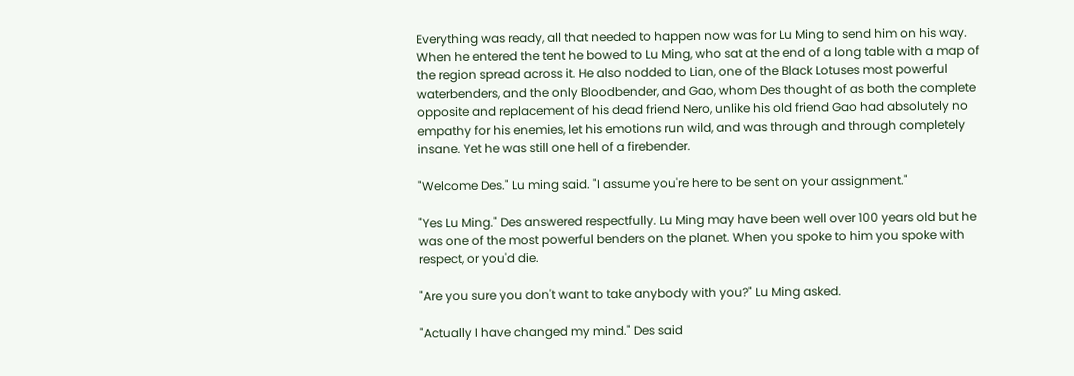Everything was ready, all that needed to happen now was for Lu Ming to send him on his way. When he entered the tent he bowed to Lu Ming, who sat at the end of a long table with a map of the region spread across it. He also nodded to Lian, one of the Black Lotuses most powerful waterbenders, and the only Bloodbender, and Gao, whom Des thought of as both the complete opposite and replacement of his dead friend Nero, unlike his old friend Gao had absolutely no empathy for his enemies, let his emotions run wild, and was through and through completely insane. Yet he was still one hell of a firebender.

"Welcome Des." Lu ming said. "I assume you're here to be sent on your assignment."

"Yes Lu Ming." Des answered respectfully. Lu Ming may have been well over 100 years old but he was one of the most powerful benders on the planet. When you spoke to him you spoke with respect, or you'd die.

"Are you sure you don't want to take anybody with you?" Lu Ming asked.

"Actually I have changed my mind." Des said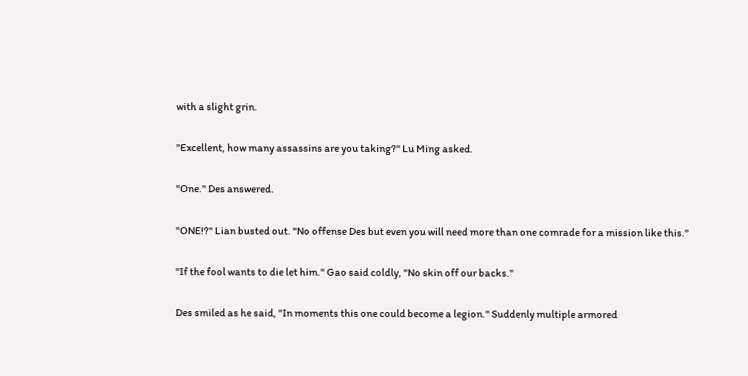with a slight grin.

"Excellent, how many assassins are you taking?" Lu Ming asked.

"One." Des answered.

"ONE!?" Lian busted out. "No offense Des but even you will need more than one comrade for a mission like this."

"If the fool wants to die let him." Gao said coldly, "No skin off our backs."

Des smiled as he said, "In moments this one could become a legion." Suddenly multiple armored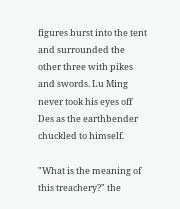figures burst into the tent and surrounded the other three with pikes and swords. Lu Ming never took his eyes off Des as the earthbender chuckled to himself.

"What is the meaning of this treachery?" the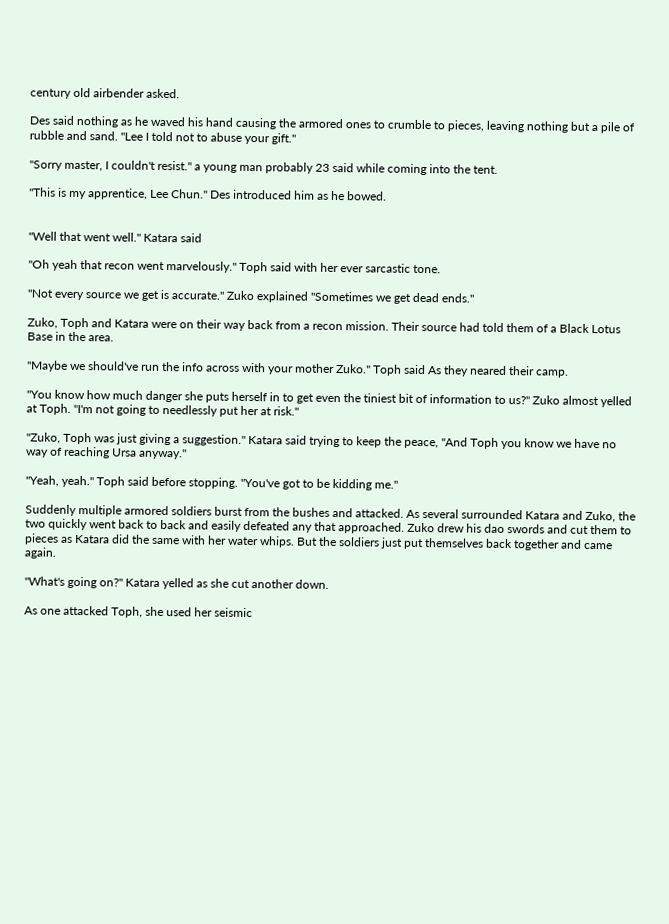century old airbender asked.

Des said nothing as he waved his hand causing the armored ones to crumble to pieces, leaving nothing but a pile of rubble and sand. "Lee I told not to abuse your gift."

"Sorry master, I couldn't resist." a young man probably 23 said while coming into the tent.

"This is my apprentice, Lee Chun." Des introduced him as he bowed.


"Well that went well." Katara said

"Oh yeah that recon went marvelously." Toph said with her ever sarcastic tone.

"Not every source we get is accurate." Zuko explained "Sometimes we get dead ends."

Zuko, Toph and Katara were on their way back from a recon mission. Their source had told them of a Black Lotus Base in the area.

"Maybe we should've run the info across with your mother Zuko." Toph said As they neared their camp.

"You know how much danger she puts herself in to get even the tiniest bit of information to us?" Zuko almost yelled at Toph. "I'm not going to needlessly put her at risk."

"Zuko, Toph was just giving a suggestion." Katara said trying to keep the peace, "And Toph you know we have no way of reaching Ursa anyway."

"Yeah, yeah." Toph said before stopping. "You've got to be kidding me."

Suddenly multiple armored soldiers burst from the bushes and attacked. As several surrounded Katara and Zuko, the two quickly went back to back and easily defeated any that approached. Zuko drew his dao swords and cut them to pieces as Katara did the same with her water whips. But the soldiers just put themselves back together and came again.

"What's going on?" Katara yelled as she cut another down.

As one attacked Toph, she used her seismic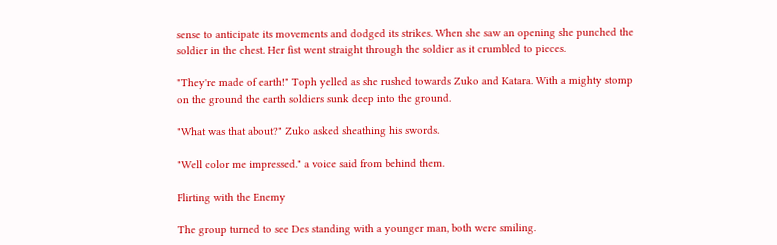sense to anticipate its movements and dodged its strikes. When she saw an opening she punched the soldier in the chest. Her fist went straight through the soldier as it crumbled to pieces.

"They're made of earth!" Toph yelled as she rushed towards Zuko and Katara. With a mighty stomp on the ground the earth soldiers sunk deep into the ground.

"What was that about?" Zuko asked sheathing his swords.

"Well color me impressed." a voice said from behind them.

Flirting with the Enemy

The group turned to see Des standing with a younger man, both were smiling.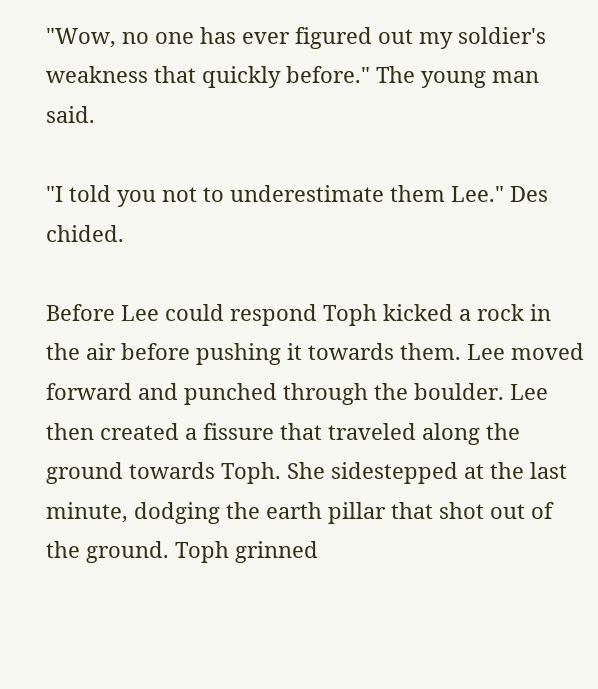"Wow, no one has ever figured out my soldier's weakness that quickly before." The young man said.

"I told you not to underestimate them Lee." Des chided.

Before Lee could respond Toph kicked a rock in the air before pushing it towards them. Lee moved forward and punched through the boulder. Lee then created a fissure that traveled along the ground towards Toph. She sidestepped at the last minute, dodging the earth pillar that shot out of the ground. Toph grinned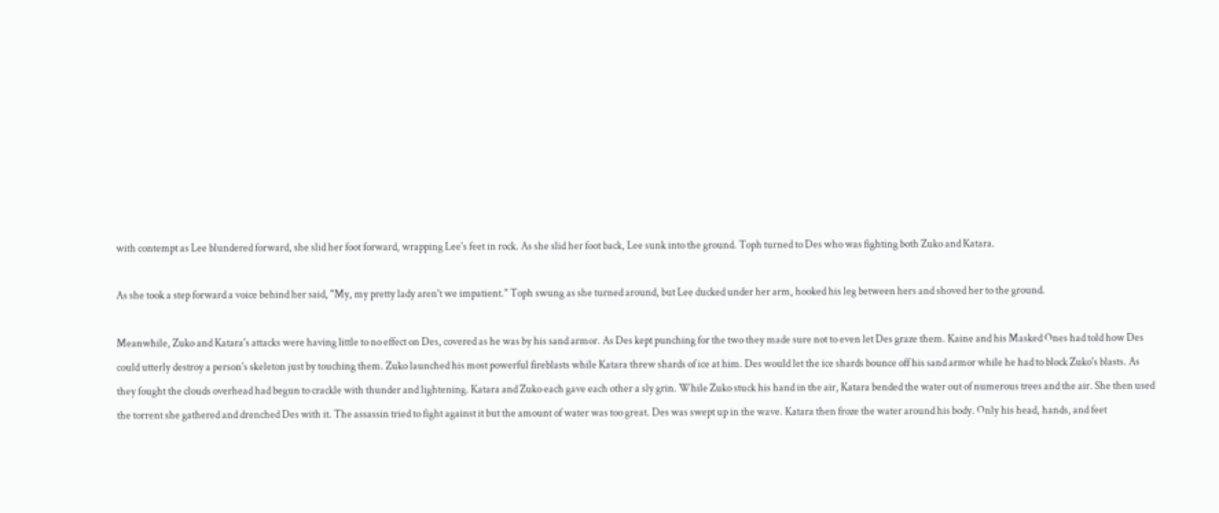with contempt as Lee blundered forward, she slid her foot forward, wrapping Lee's feet in rock. As she slid her foot back, Lee sunk into the ground. Toph turned to Des who was fighting both Zuko and Katara.

As she took a step forward a voice behind her said, "My, my pretty lady aren't we impatient." Toph swung as she turned around, but Lee ducked under her arm, hooked his leg between hers and shoved her to the ground.

Meanwhile, Zuko and Katara's attacks were having little to no effect on Des, covered as he was by his sand armor. As Des kept punching for the two they made sure not to even let Des graze them. Kaine and his Masked Ones had told how Des could utterly destroy a person's skeleton just by touching them. Zuko launched his most powerful fireblasts while Katara threw shards of ice at him. Des would let the ice shards bounce off his sand armor while he had to block Zuko's blasts. As they fought the clouds overhead had begun to crackle with thunder and lightening. Katara and Zuko each gave each other a sly grin. While Zuko stuck his hand in the air, Katara bended the water out of numerous trees and the air. She then used the torrent she gathered and drenched Des with it. The assassin tried to fight against it but the amount of water was too great. Des was swept up in the wave. Katara then froze the water around his body. Only his head, hands, and feet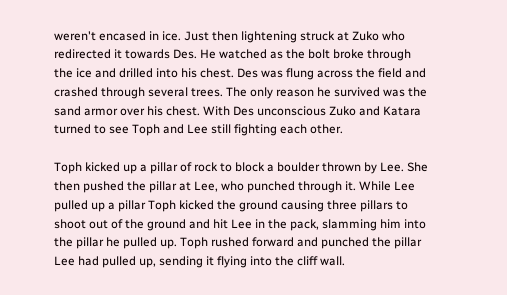weren't encased in ice. Just then lightening struck at Zuko who redirected it towards Des. He watched as the bolt broke through the ice and drilled into his chest. Des was flung across the field and crashed through several trees. The only reason he survived was the sand armor over his chest. With Des unconscious Zuko and Katara turned to see Toph and Lee still fighting each other.

Toph kicked up a pillar of rock to block a boulder thrown by Lee. She then pushed the pillar at Lee, who punched through it. While Lee pulled up a pillar Toph kicked the ground causing three pillars to shoot out of the ground and hit Lee in the pack, slamming him into the pillar he pulled up. Toph rushed forward and punched the pillar Lee had pulled up, sending it flying into the cliff wall.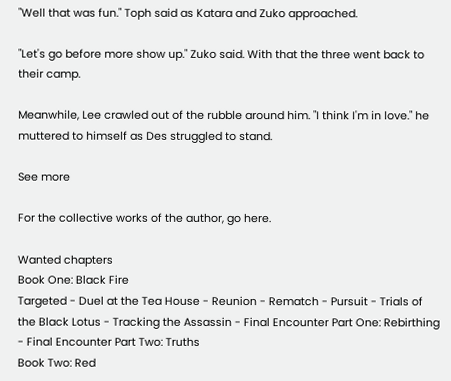"Well that was fun." Toph said as Katara and Zuko approached.

"Let's go before more show up." Zuko said. With that the three went back to their camp.

Meanwhile, Lee crawled out of the rubble around him. "I think I'm in love." he muttered to himself as Des struggled to stand.

See more

For the collective works of the author, go here.

Wanted chapters
Book One: Black Fire
Targeted - Duel at the Tea House - Reunion - Rematch - Pursuit - Trials of the Black Lotus - Tracking the Assassin - Final Encounter Part One: Rebirthing - Final Encounter Part Two: Truths
Book Two: Red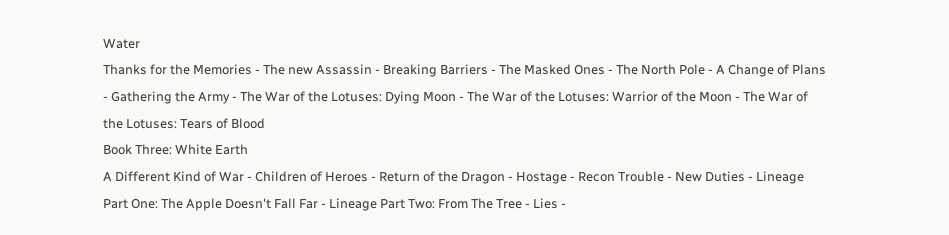Water
Thanks for the Memories - The new Assassin - Breaking Barriers - The Masked Ones - The North Pole - A Change of Plans - Gathering the Army - The War of the Lotuses: Dying Moon - The War of the Lotuses: Warrior of the Moon - The War of the Lotuses: Tears of Blood
Book Three: White Earth
A Different Kind of War - Children of Heroes - Return of the Dragon - Hostage - Recon Trouble - New Duties - Lineage Part One: The Apple Doesn't Fall Far - Lineage Part Two: From The Tree - Lies -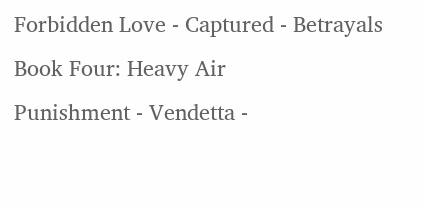Forbidden Love - Captured - Betrayals
Book Four: Heavy Air
Punishment - Vendetta -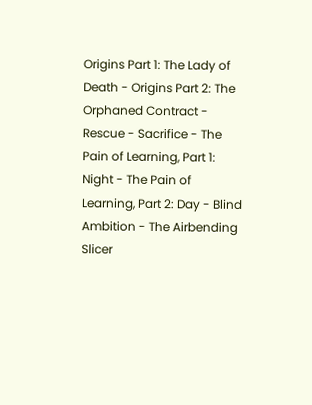Origins Part 1: The Lady of Death - Origins Part 2: The Orphaned Contract - Rescue - Sacrifice - The Pain of Learning, Part 1: Night - The Pain of Learning, Part 2: Day - Blind Ambition - The Airbending Slicer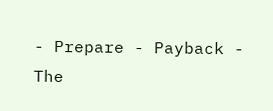- Prepare - Payback - The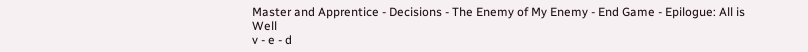Master and Apprentice - Decisions - The Enemy of My Enemy - End Game - Epilogue: All is Well
v - e - d